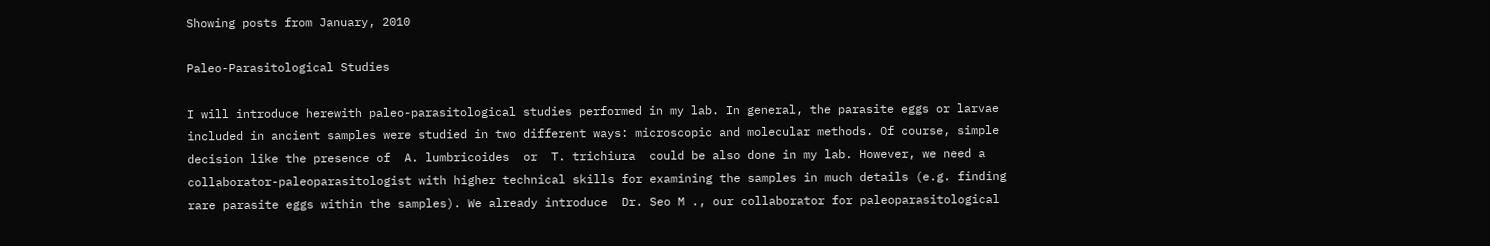Showing posts from January, 2010

Paleo-Parasitological Studies

I will introduce herewith paleo-parasitological studies performed in my lab. In general, the parasite eggs or larvae included in ancient samples were studied in two different ways: microscopic and molecular methods. Of course, simple decision like the presence of  A. lumbricoides  or  T. trichiura  could be also done in my lab. However, we need a collaborator-paleoparasitologist with higher technical skills for examining the samples in much details (e.g. finding rare parasite eggs within the samples). We already introduce  Dr. Seo M ., our collaborator for paleoparasitological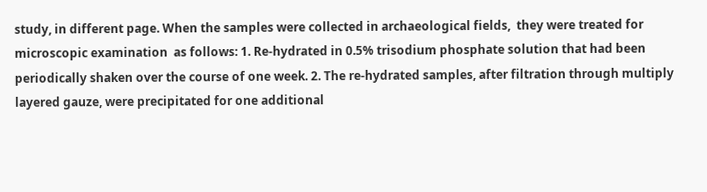study, in different page. When the samples were collected in archaeological fields,  they were treated for microscopic examination  as follows: 1. Re-hydrated in 0.5% trisodium phosphate solution that had been periodically shaken over the course of one week. 2. The re-hydrated samples, after filtration through multiply layered gauze, were precipitated for one additional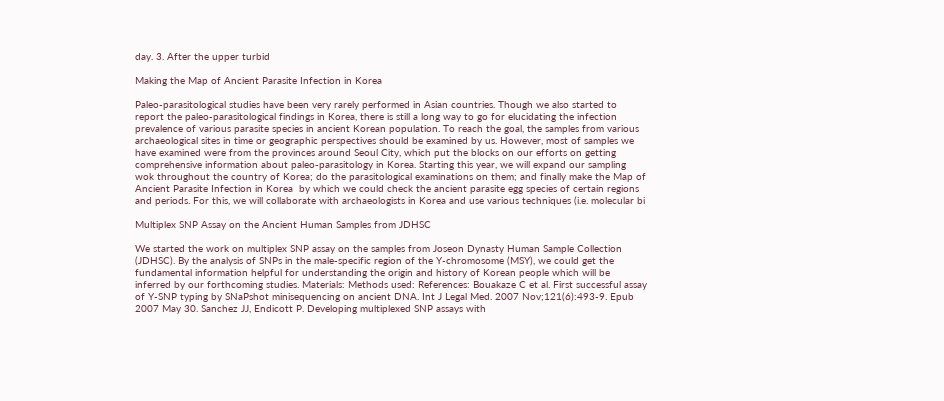day. 3. After the upper turbid

Making the Map of Ancient Parasite Infection in Korea

Paleo-parasitological studies have been very rarely performed in Asian countries. Though we also started to report the paleo-parasitological findings in Korea, there is still a long way to go for elucidating the infection prevalence of various parasite species in ancient Korean population. To reach the goal, the samples from various archaeological sites in time or geographic perspectives should be examined by us. However, most of samples we have examined were from the provinces around Seoul City, which put the blocks on our efforts on getting comprehensive information about paleo-parasitology in Korea. Starting this year, we will expand our sampling wok throughout the country of Korea; do the parasitological examinations on them; and finally make the Map of Ancient Parasite Infection in Korea  by which we could check the ancient parasite egg species of certain regions and periods. For this, we will collaborate with archaeologists in Korea and use various techniques (i.e. molecular bi

Multiplex SNP Assay on the Ancient Human Samples from JDHSC

We started the work on multiplex SNP assay on the samples from Joseon Dynasty Human Sample Collection (JDHSC). By the analysis of SNPs in the male-specific region of the Y-chromosome (MSY), we could get the fundamental information helpful for understanding the origin and history of Korean people which will be inferred by our forthcoming studies. Materials: Methods used: References: Bouakaze C et al. First successful assay of Y-SNP typing by SNaPshot minisequencing on ancient DNA. Int J Legal Med. 2007 Nov;121(6):493-9. Epub 2007 May 30. Sanchez JJ, Endicott P. Developing multiplexed SNP assays with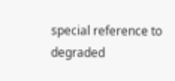special reference to degraded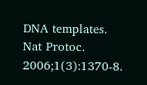DNA templates. Nat Protoc. 2006;1(3):1370-8.